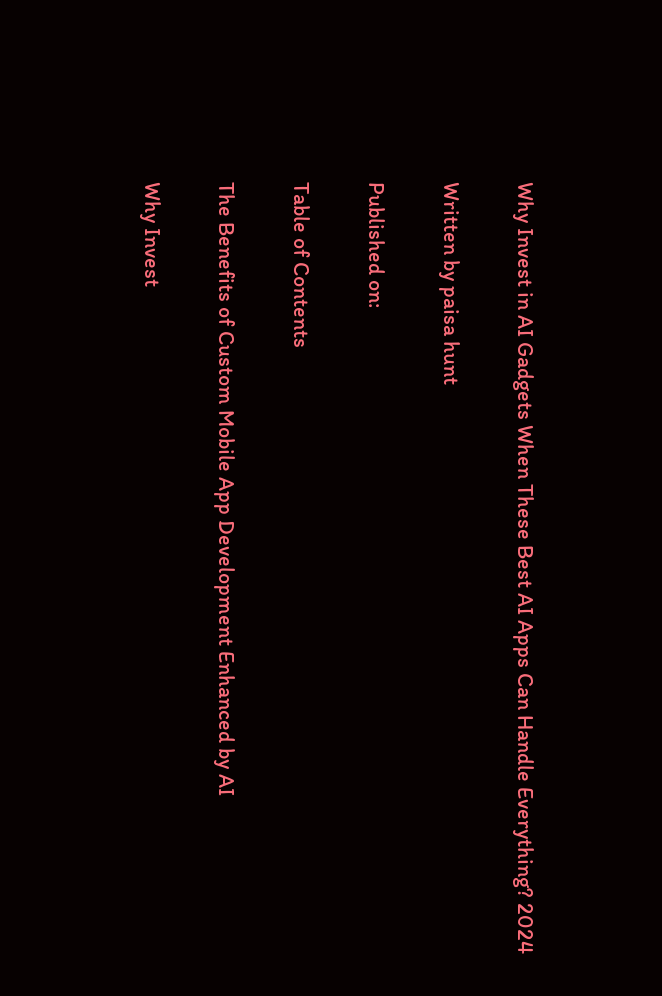Why Invest in AI Gadgets When These Best AI Apps Can Handle Everything? 2024

Written by paisa hunt

Published on:

Table of Contents

The Benefits of Custom Mobile App Development Enhanced by AI

Why Invest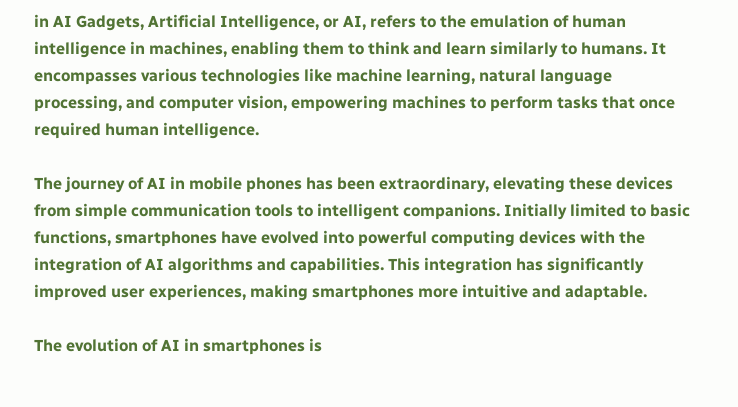in AI Gadgets, Artificial Intelligence, or AI, refers to the emulation of human intelligence in machines, enabling them to think and learn similarly to humans. It encompasses various technologies like machine learning, natural language processing, and computer vision, empowering machines to perform tasks that once required human intelligence.

The journey of AI in mobile phones has been extraordinary, elevating these devices from simple communication tools to intelligent companions. Initially limited to basic functions, smartphones have evolved into powerful computing devices with the integration of AI algorithms and capabilities. This integration has significantly improved user experiences, making smartphones more intuitive and adaptable.

The evolution of AI in smartphones is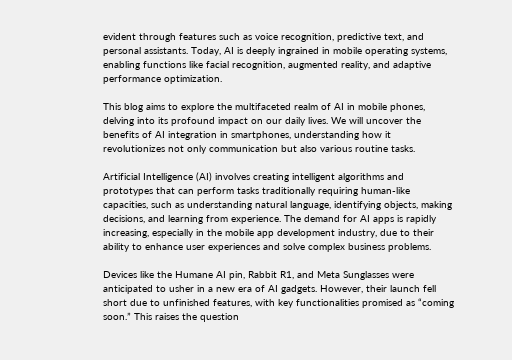evident through features such as voice recognition, predictive text, and personal assistants. Today, AI is deeply ingrained in mobile operating systems, enabling functions like facial recognition, augmented reality, and adaptive performance optimization.

This blog aims to explore the multifaceted realm of AI in mobile phones, delving into its profound impact on our daily lives. We will uncover the benefits of AI integration in smartphones, understanding how it revolutionizes not only communication but also various routine tasks.

Artificial Intelligence (AI) involves creating intelligent algorithms and prototypes that can perform tasks traditionally requiring human-like capacities, such as understanding natural language, identifying objects, making decisions, and learning from experience. The demand for AI apps is rapidly increasing, especially in the mobile app development industry, due to their ability to enhance user experiences and solve complex business problems.

Devices like the Humane AI pin, Rabbit R1, and Meta Sunglasses were anticipated to usher in a new era of AI gadgets. However, their launch fell short due to unfinished features, with key functionalities promised as “coming soon.” This raises the question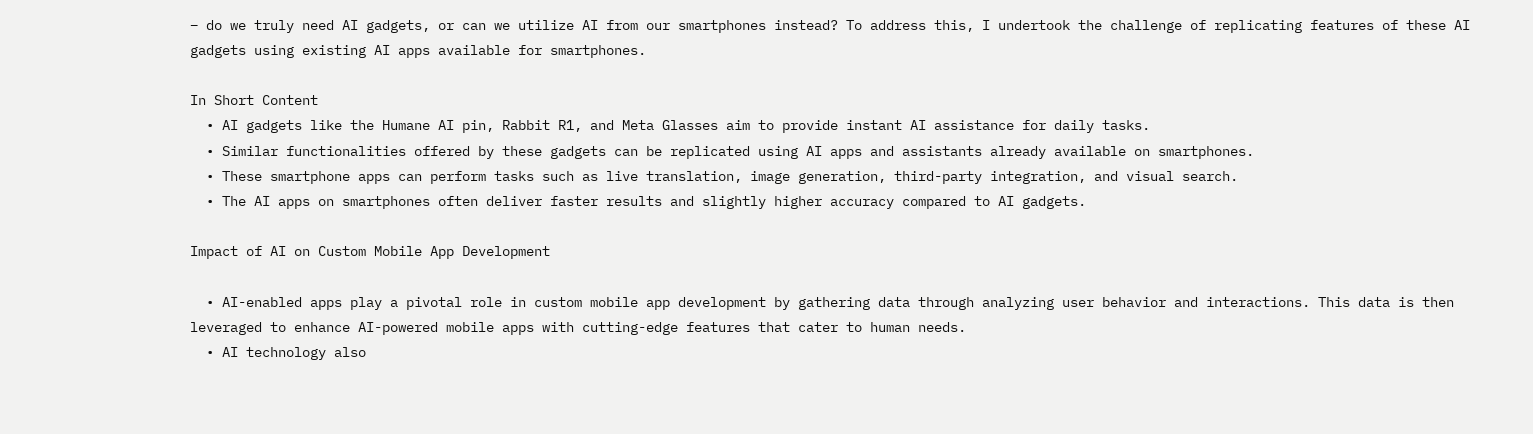– do we truly need AI gadgets, or can we utilize AI from our smartphones instead? To address this, I undertook the challenge of replicating features of these AI gadgets using existing AI apps available for smartphones.

In Short Content
  • AI gadgets like the Humane AI pin, Rabbit R1, and Meta Glasses aim to provide instant AI assistance for daily tasks.
  • Similar functionalities offered by these gadgets can be replicated using AI apps and assistants already available on smartphones.
  • These smartphone apps can perform tasks such as live translation, image generation, third-party integration, and visual search.
  • The AI apps on smartphones often deliver faster results and slightly higher accuracy compared to AI gadgets.

Impact of AI on Custom Mobile App Development

  • AI-enabled apps play a pivotal role in custom mobile app development by gathering data through analyzing user behavior and interactions. This data is then leveraged to enhance AI-powered mobile apps with cutting-edge features that cater to human needs.
  • AI technology also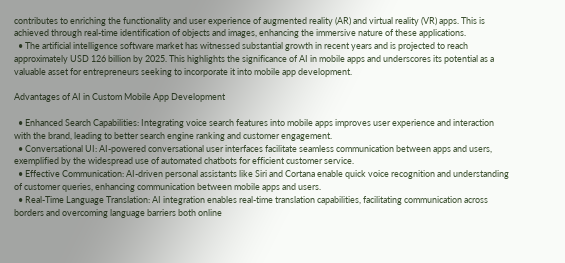contributes to enriching the functionality and user experience of augmented reality (AR) and virtual reality (VR) apps. This is achieved through real-time identification of objects and images, enhancing the immersive nature of these applications.
  • The artificial intelligence software market has witnessed substantial growth in recent years and is projected to reach approximately USD 126 billion by 2025. This highlights the significance of AI in mobile apps and underscores its potential as a valuable asset for entrepreneurs seeking to incorporate it into mobile app development.

Advantages of AI in Custom Mobile App Development

  • Enhanced Search Capabilities: Integrating voice search features into mobile apps improves user experience and interaction with the brand, leading to better search engine ranking and customer engagement.
  • Conversational UI: AI-powered conversational user interfaces facilitate seamless communication between apps and users, exemplified by the widespread use of automated chatbots for efficient customer service.
  • Effective Communication: AI-driven personal assistants like Siri and Cortana enable quick voice recognition and understanding of customer queries, enhancing communication between mobile apps and users.
  • Real-Time Language Translation: AI integration enables real-time translation capabilities, facilitating communication across borders and overcoming language barriers both online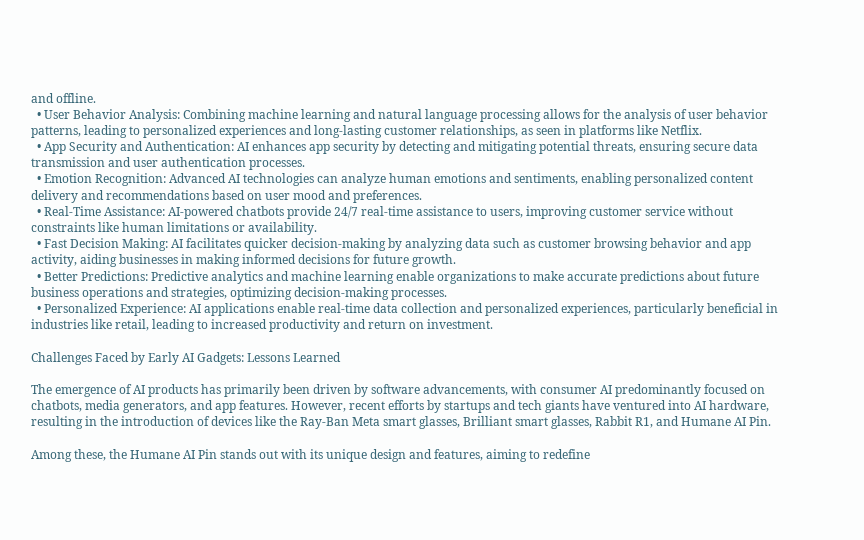and offline.
  • User Behavior Analysis: Combining machine learning and natural language processing allows for the analysis of user behavior patterns, leading to personalized experiences and long-lasting customer relationships, as seen in platforms like Netflix.
  • App Security and Authentication: AI enhances app security by detecting and mitigating potential threats, ensuring secure data transmission and user authentication processes.
  • Emotion Recognition: Advanced AI technologies can analyze human emotions and sentiments, enabling personalized content delivery and recommendations based on user mood and preferences.
  • Real-Time Assistance: AI-powered chatbots provide 24/7 real-time assistance to users, improving customer service without constraints like human limitations or availability.
  • Fast Decision Making: AI facilitates quicker decision-making by analyzing data such as customer browsing behavior and app activity, aiding businesses in making informed decisions for future growth.
  • Better Predictions: Predictive analytics and machine learning enable organizations to make accurate predictions about future business operations and strategies, optimizing decision-making processes.
  • Personalized Experience: AI applications enable real-time data collection and personalized experiences, particularly beneficial in industries like retail, leading to increased productivity and return on investment.

Challenges Faced by Early AI Gadgets: Lessons Learned

The emergence of AI products has primarily been driven by software advancements, with consumer AI predominantly focused on chatbots, media generators, and app features. However, recent efforts by startups and tech giants have ventured into AI hardware, resulting in the introduction of devices like the Ray-Ban Meta smart glasses, Brilliant smart glasses, Rabbit R1, and Humane AI Pin.

Among these, the Humane AI Pin stands out with its unique design and features, aiming to redefine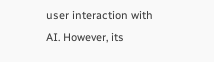user interaction with AI. However, its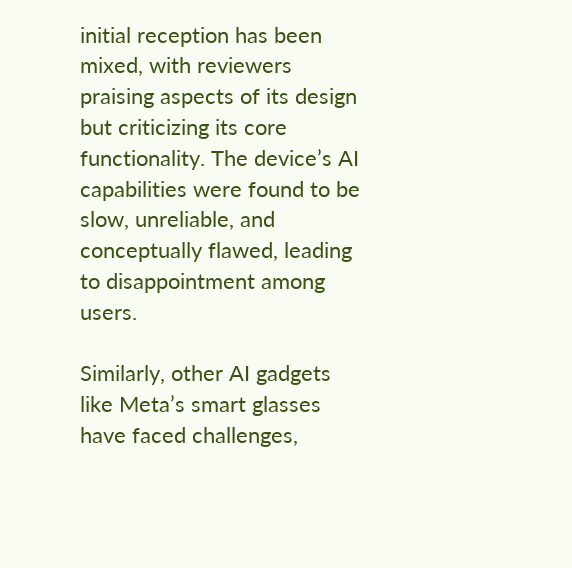initial reception has been mixed, with reviewers praising aspects of its design but criticizing its core functionality. The device’s AI capabilities were found to be slow, unreliable, and conceptually flawed, leading to disappointment among users.

Similarly, other AI gadgets like Meta’s smart glasses have faced challenges,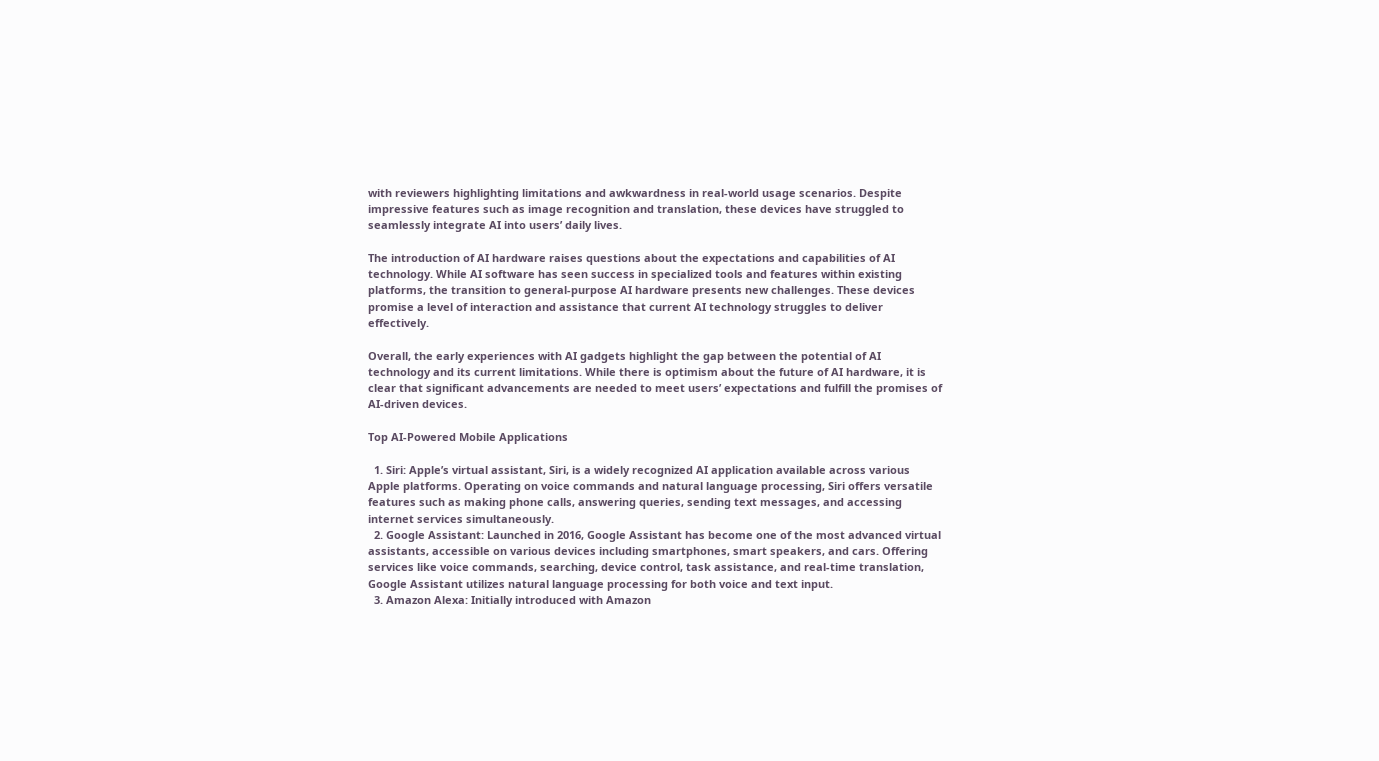with reviewers highlighting limitations and awkwardness in real-world usage scenarios. Despite impressive features such as image recognition and translation, these devices have struggled to seamlessly integrate AI into users’ daily lives.

The introduction of AI hardware raises questions about the expectations and capabilities of AI technology. While AI software has seen success in specialized tools and features within existing platforms, the transition to general-purpose AI hardware presents new challenges. These devices promise a level of interaction and assistance that current AI technology struggles to deliver effectively.

Overall, the early experiences with AI gadgets highlight the gap between the potential of AI technology and its current limitations. While there is optimism about the future of AI hardware, it is clear that significant advancements are needed to meet users’ expectations and fulfill the promises of AI-driven devices.

Top AI-Powered Mobile Applications

  1. Siri: Apple’s virtual assistant, Siri, is a widely recognized AI application available across various Apple platforms. Operating on voice commands and natural language processing, Siri offers versatile features such as making phone calls, answering queries, sending text messages, and accessing internet services simultaneously.
  2. Google Assistant: Launched in 2016, Google Assistant has become one of the most advanced virtual assistants, accessible on various devices including smartphones, smart speakers, and cars. Offering services like voice commands, searching, device control, task assistance, and real-time translation, Google Assistant utilizes natural language processing for both voice and text input.
  3. Amazon Alexa: Initially introduced with Amazon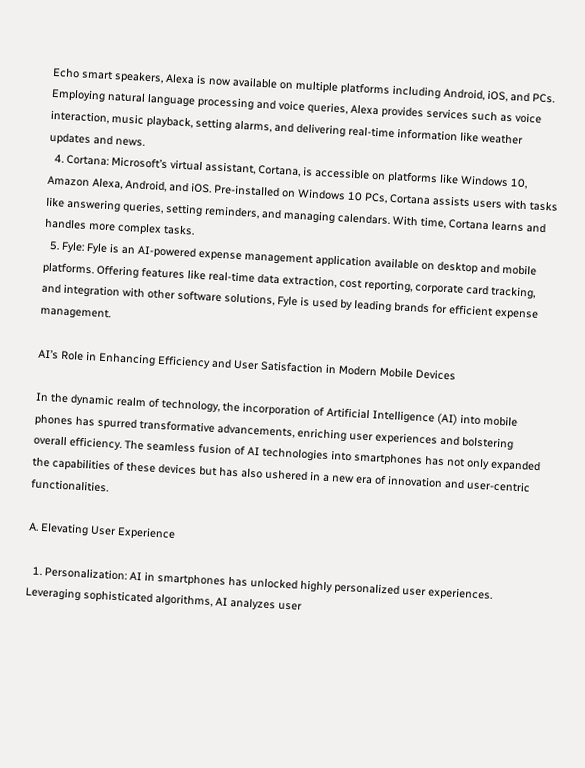Echo smart speakers, Alexa is now available on multiple platforms including Android, iOS, and PCs. Employing natural language processing and voice queries, Alexa provides services such as voice interaction, music playback, setting alarms, and delivering real-time information like weather updates and news.
  4. Cortana: Microsoft’s virtual assistant, Cortana, is accessible on platforms like Windows 10, Amazon Alexa, Android, and iOS. Pre-installed on Windows 10 PCs, Cortana assists users with tasks like answering queries, setting reminders, and managing calendars. With time, Cortana learns and handles more complex tasks.
  5. Fyle: Fyle is an AI-powered expense management application available on desktop and mobile platforms. Offering features like real-time data extraction, cost reporting, corporate card tracking, and integration with other software solutions, Fyle is used by leading brands for efficient expense management.

AI’s Role in Enhancing Efficiency and User Satisfaction in Modern Mobile Devices

In the dynamic realm of technology, the incorporation of Artificial Intelligence (AI) into mobile phones has spurred transformative advancements, enriching user experiences and bolstering overall efficiency. The seamless fusion of AI technologies into smartphones has not only expanded the capabilities of these devices but has also ushered in a new era of innovation and user-centric functionalities.

A. Elevating User Experience

  1. Personalization: AI in smartphones has unlocked highly personalized user experiences. Leveraging sophisticated algorithms, AI analyzes user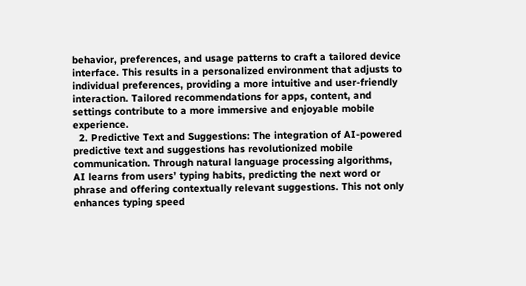behavior, preferences, and usage patterns to craft a tailored device interface. This results in a personalized environment that adjusts to individual preferences, providing a more intuitive and user-friendly interaction. Tailored recommendations for apps, content, and settings contribute to a more immersive and enjoyable mobile experience.
  2. Predictive Text and Suggestions: The integration of AI-powered predictive text and suggestions has revolutionized mobile communication. Through natural language processing algorithms, AI learns from users’ typing habits, predicting the next word or phrase and offering contextually relevant suggestions. This not only enhances typing speed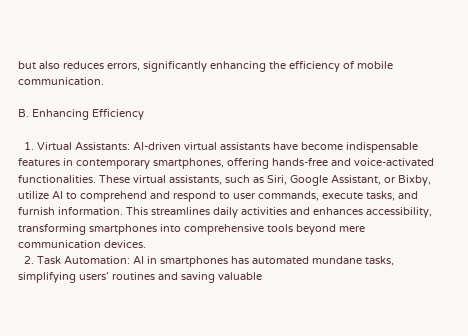but also reduces errors, significantly enhancing the efficiency of mobile communication.

B. Enhancing Efficiency

  1. Virtual Assistants: AI-driven virtual assistants have become indispensable features in contemporary smartphones, offering hands-free and voice-activated functionalities. These virtual assistants, such as Siri, Google Assistant, or Bixby, utilize AI to comprehend and respond to user commands, execute tasks, and furnish information. This streamlines daily activities and enhances accessibility, transforming smartphones into comprehensive tools beyond mere communication devices.
  2. Task Automation: AI in smartphones has automated mundane tasks, simplifying users’ routines and saving valuable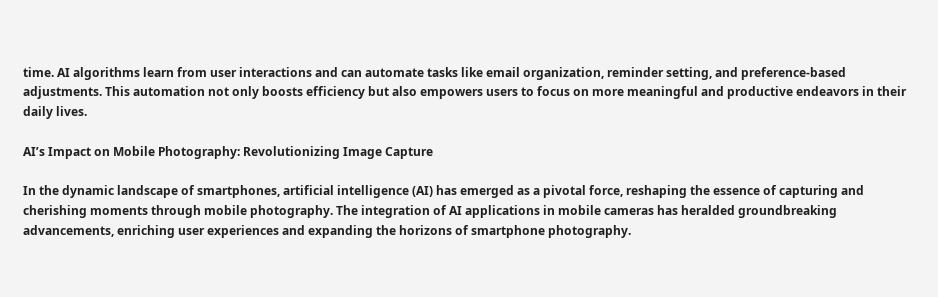time. AI algorithms learn from user interactions and can automate tasks like email organization, reminder setting, and preference-based adjustments. This automation not only boosts efficiency but also empowers users to focus on more meaningful and productive endeavors in their daily lives.

AI’s Impact on Mobile Photography: Revolutionizing Image Capture

In the dynamic landscape of smartphones, artificial intelligence (AI) has emerged as a pivotal force, reshaping the essence of capturing and cherishing moments through mobile photography. The integration of AI applications in mobile cameras has heralded groundbreaking advancements, enriching user experiences and expanding the horizons of smartphone photography.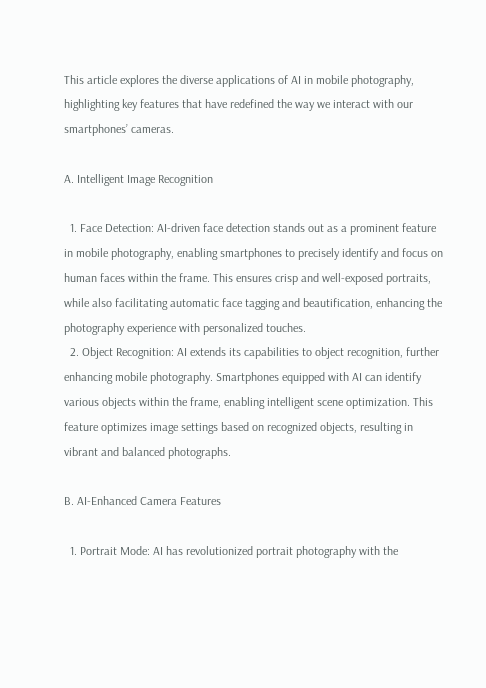This article explores the diverse applications of AI in mobile photography, highlighting key features that have redefined the way we interact with our smartphones’ cameras.

A. Intelligent Image Recognition

  1. Face Detection: AI-driven face detection stands out as a prominent feature in mobile photography, enabling smartphones to precisely identify and focus on human faces within the frame. This ensures crisp and well-exposed portraits, while also facilitating automatic face tagging and beautification, enhancing the photography experience with personalized touches.
  2. Object Recognition: AI extends its capabilities to object recognition, further enhancing mobile photography. Smartphones equipped with AI can identify various objects within the frame, enabling intelligent scene optimization. This feature optimizes image settings based on recognized objects, resulting in vibrant and balanced photographs.

B. AI-Enhanced Camera Features

  1. Portrait Mode: AI has revolutionized portrait photography with the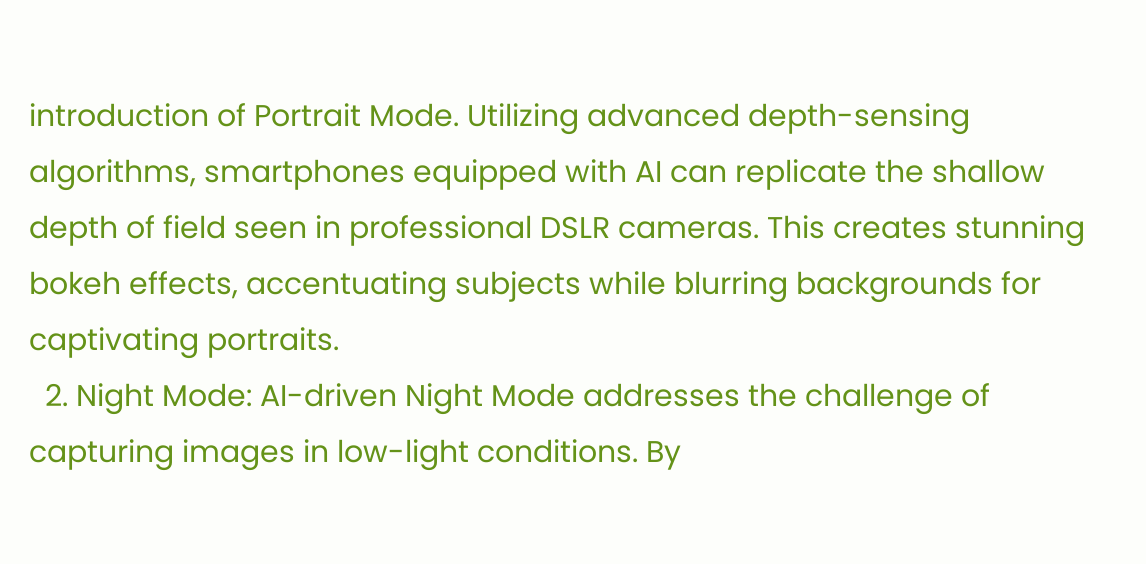introduction of Portrait Mode. Utilizing advanced depth-sensing algorithms, smartphones equipped with AI can replicate the shallow depth of field seen in professional DSLR cameras. This creates stunning bokeh effects, accentuating subjects while blurring backgrounds for captivating portraits.
  2. Night Mode: AI-driven Night Mode addresses the challenge of capturing images in low-light conditions. By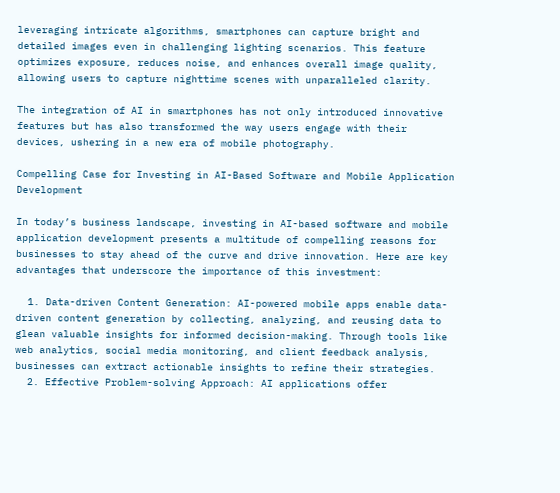leveraging intricate algorithms, smartphones can capture bright and detailed images even in challenging lighting scenarios. This feature optimizes exposure, reduces noise, and enhances overall image quality, allowing users to capture nighttime scenes with unparalleled clarity.

The integration of AI in smartphones has not only introduced innovative features but has also transformed the way users engage with their devices, ushering in a new era of mobile photography.

Compelling Case for Investing in AI-Based Software and Mobile Application Development

In today’s business landscape, investing in AI-based software and mobile application development presents a multitude of compelling reasons for businesses to stay ahead of the curve and drive innovation. Here are key advantages that underscore the importance of this investment:

  1. Data-driven Content Generation: AI-powered mobile apps enable data-driven content generation by collecting, analyzing, and reusing data to glean valuable insights for informed decision-making. Through tools like web analytics, social media monitoring, and client feedback analysis, businesses can extract actionable insights to refine their strategies.
  2. Effective Problem-solving Approach: AI applications offer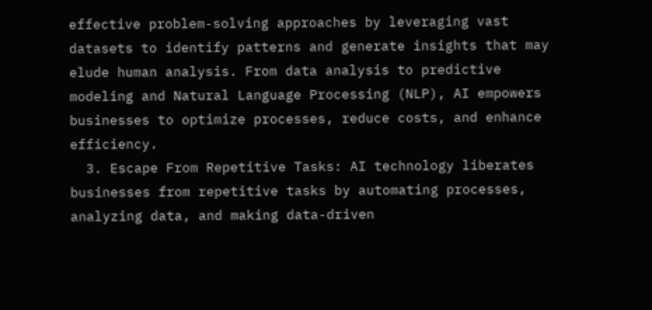effective problem-solving approaches by leveraging vast datasets to identify patterns and generate insights that may elude human analysis. From data analysis to predictive modeling and Natural Language Processing (NLP), AI empowers businesses to optimize processes, reduce costs, and enhance efficiency.
  3. Escape From Repetitive Tasks: AI technology liberates businesses from repetitive tasks by automating processes, analyzing data, and making data-driven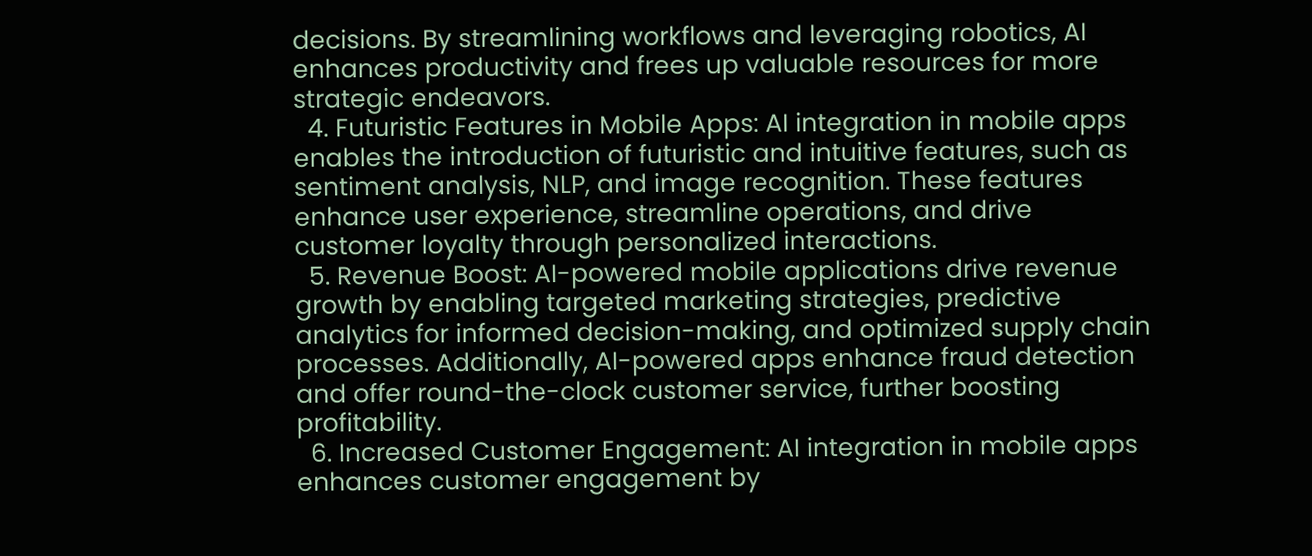decisions. By streamlining workflows and leveraging robotics, AI enhances productivity and frees up valuable resources for more strategic endeavors.
  4. Futuristic Features in Mobile Apps: AI integration in mobile apps enables the introduction of futuristic and intuitive features, such as sentiment analysis, NLP, and image recognition. These features enhance user experience, streamline operations, and drive customer loyalty through personalized interactions.
  5. Revenue Boost: AI-powered mobile applications drive revenue growth by enabling targeted marketing strategies, predictive analytics for informed decision-making, and optimized supply chain processes. Additionally, AI-powered apps enhance fraud detection and offer round-the-clock customer service, further boosting profitability.
  6. Increased Customer Engagement: AI integration in mobile apps enhances customer engagement by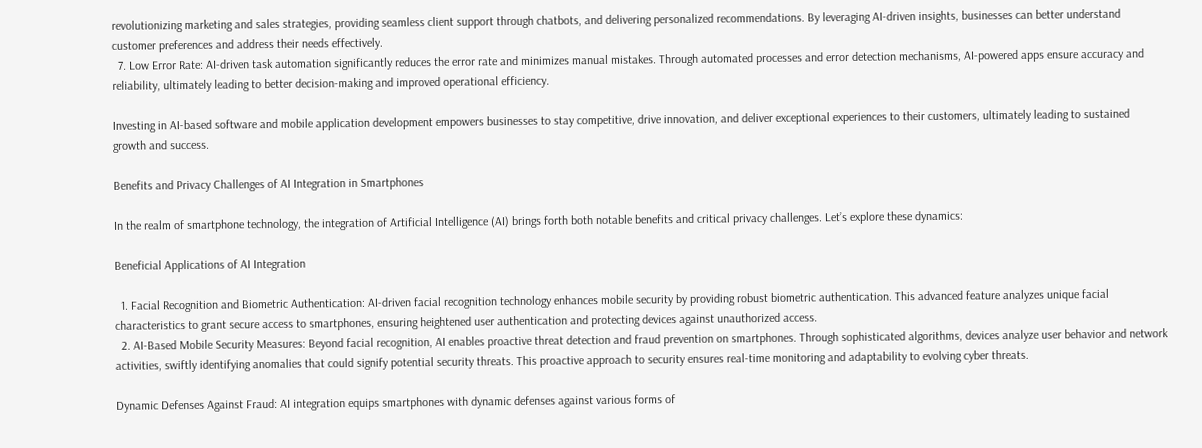revolutionizing marketing and sales strategies, providing seamless client support through chatbots, and delivering personalized recommendations. By leveraging AI-driven insights, businesses can better understand customer preferences and address their needs effectively.
  7. Low Error Rate: AI-driven task automation significantly reduces the error rate and minimizes manual mistakes. Through automated processes and error detection mechanisms, AI-powered apps ensure accuracy and reliability, ultimately leading to better decision-making and improved operational efficiency.

Investing in AI-based software and mobile application development empowers businesses to stay competitive, drive innovation, and deliver exceptional experiences to their customers, ultimately leading to sustained growth and success.

Benefits and Privacy Challenges of AI Integration in Smartphones

In the realm of smartphone technology, the integration of Artificial Intelligence (AI) brings forth both notable benefits and critical privacy challenges. Let’s explore these dynamics:

Beneficial Applications of AI Integration

  1. Facial Recognition and Biometric Authentication: AI-driven facial recognition technology enhances mobile security by providing robust biometric authentication. This advanced feature analyzes unique facial characteristics to grant secure access to smartphones, ensuring heightened user authentication and protecting devices against unauthorized access.
  2. AI-Based Mobile Security Measures: Beyond facial recognition, AI enables proactive threat detection and fraud prevention on smartphones. Through sophisticated algorithms, devices analyze user behavior and network activities, swiftly identifying anomalies that could signify potential security threats. This proactive approach to security ensures real-time monitoring and adaptability to evolving cyber threats.

Dynamic Defenses Against Fraud: AI integration equips smartphones with dynamic defenses against various forms of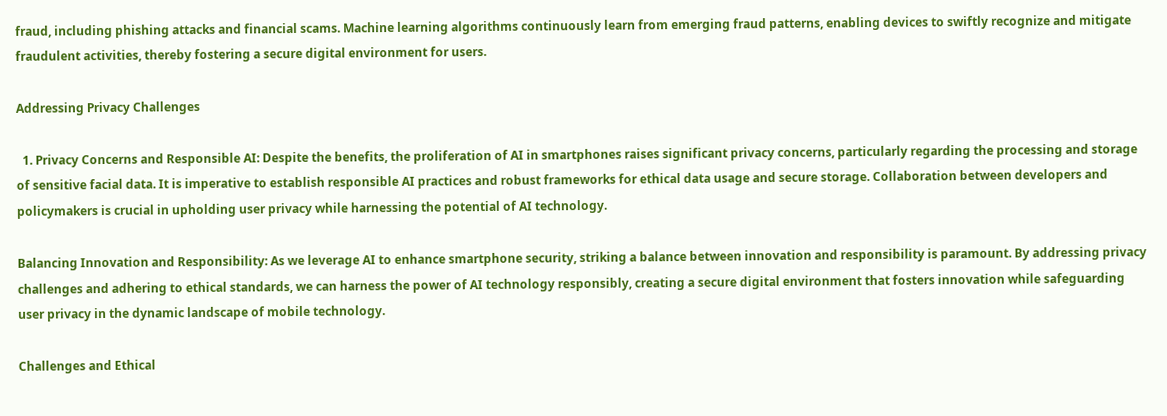fraud, including phishing attacks and financial scams. Machine learning algorithms continuously learn from emerging fraud patterns, enabling devices to swiftly recognize and mitigate fraudulent activities, thereby fostering a secure digital environment for users.

Addressing Privacy Challenges

  1. Privacy Concerns and Responsible AI: Despite the benefits, the proliferation of AI in smartphones raises significant privacy concerns, particularly regarding the processing and storage of sensitive facial data. It is imperative to establish responsible AI practices and robust frameworks for ethical data usage and secure storage. Collaboration between developers and policymakers is crucial in upholding user privacy while harnessing the potential of AI technology.

Balancing Innovation and Responsibility: As we leverage AI to enhance smartphone security, striking a balance between innovation and responsibility is paramount. By addressing privacy challenges and adhering to ethical standards, we can harness the power of AI technology responsibly, creating a secure digital environment that fosters innovation while safeguarding user privacy in the dynamic landscape of mobile technology.

Challenges and Ethical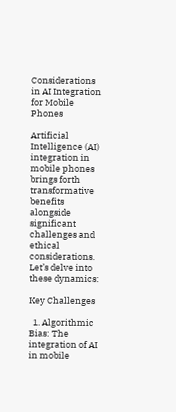Considerations in AI Integration for Mobile Phones

Artificial Intelligence (AI) integration in mobile phones brings forth transformative benefits alongside significant challenges and ethical considerations. Let’s delve into these dynamics:

Key Challenges

  1. Algorithmic Bias: The integration of AI in mobile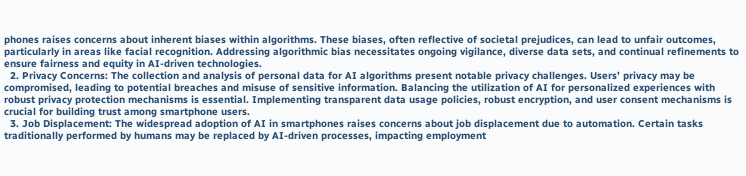phones raises concerns about inherent biases within algorithms. These biases, often reflective of societal prejudices, can lead to unfair outcomes, particularly in areas like facial recognition. Addressing algorithmic bias necessitates ongoing vigilance, diverse data sets, and continual refinements to ensure fairness and equity in AI-driven technologies.
  2. Privacy Concerns: The collection and analysis of personal data for AI algorithms present notable privacy challenges. Users’ privacy may be compromised, leading to potential breaches and misuse of sensitive information. Balancing the utilization of AI for personalized experiences with robust privacy protection mechanisms is essential. Implementing transparent data usage policies, robust encryption, and user consent mechanisms is crucial for building trust among smartphone users.
  3. Job Displacement: The widespread adoption of AI in smartphones raises concerns about job displacement due to automation. Certain tasks traditionally performed by humans may be replaced by AI-driven processes, impacting employment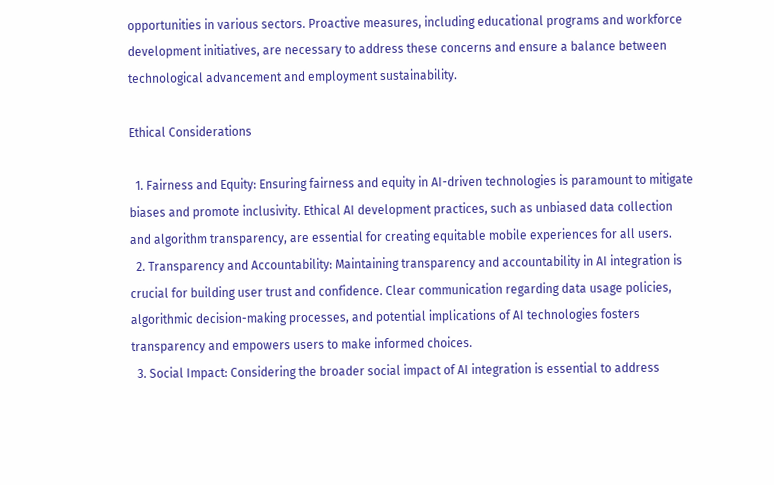opportunities in various sectors. Proactive measures, including educational programs and workforce development initiatives, are necessary to address these concerns and ensure a balance between technological advancement and employment sustainability.

Ethical Considerations

  1. Fairness and Equity: Ensuring fairness and equity in AI-driven technologies is paramount to mitigate biases and promote inclusivity. Ethical AI development practices, such as unbiased data collection and algorithm transparency, are essential for creating equitable mobile experiences for all users.
  2. Transparency and Accountability: Maintaining transparency and accountability in AI integration is crucial for building user trust and confidence. Clear communication regarding data usage policies, algorithmic decision-making processes, and potential implications of AI technologies fosters transparency and empowers users to make informed choices.
  3. Social Impact: Considering the broader social impact of AI integration is essential to address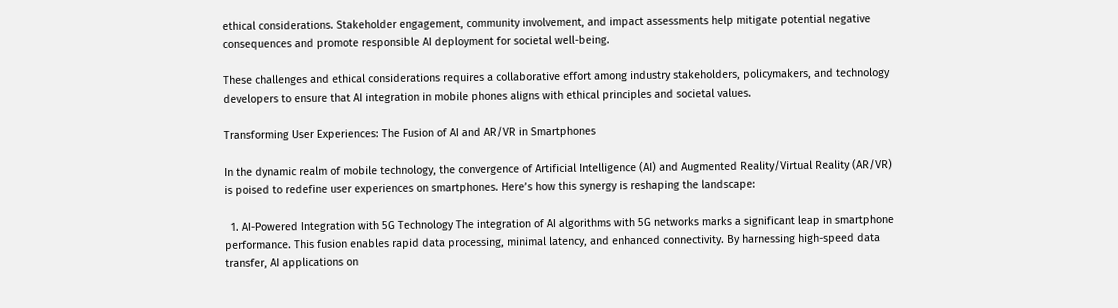ethical considerations. Stakeholder engagement, community involvement, and impact assessments help mitigate potential negative consequences and promote responsible AI deployment for societal well-being.

These challenges and ethical considerations requires a collaborative effort among industry stakeholders, policymakers, and technology developers to ensure that AI integration in mobile phones aligns with ethical principles and societal values.

Transforming User Experiences: The Fusion of AI and AR/VR in Smartphones

In the dynamic realm of mobile technology, the convergence of Artificial Intelligence (AI) and Augmented Reality/Virtual Reality (AR/VR) is poised to redefine user experiences on smartphones. Here’s how this synergy is reshaping the landscape:

  1. AI-Powered Integration with 5G Technology The integration of AI algorithms with 5G networks marks a significant leap in smartphone performance. This fusion enables rapid data processing, minimal latency, and enhanced connectivity. By harnessing high-speed data transfer, AI applications on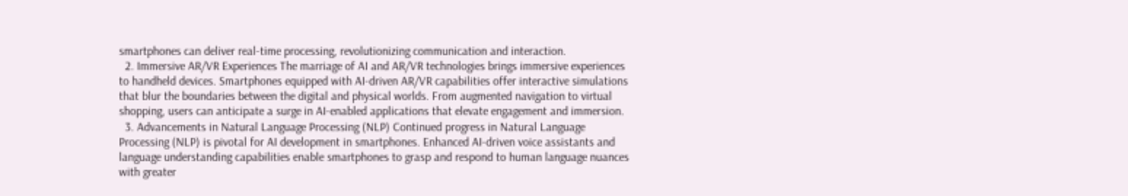smartphones can deliver real-time processing, revolutionizing communication and interaction.
  2. Immersive AR/VR Experiences The marriage of AI and AR/VR technologies brings immersive experiences to handheld devices. Smartphones equipped with AI-driven AR/VR capabilities offer interactive simulations that blur the boundaries between the digital and physical worlds. From augmented navigation to virtual shopping, users can anticipate a surge in AI-enabled applications that elevate engagement and immersion.
  3. Advancements in Natural Language Processing (NLP) Continued progress in Natural Language Processing (NLP) is pivotal for AI development in smartphones. Enhanced AI-driven voice assistants and language understanding capabilities enable smartphones to grasp and respond to human language nuances with greater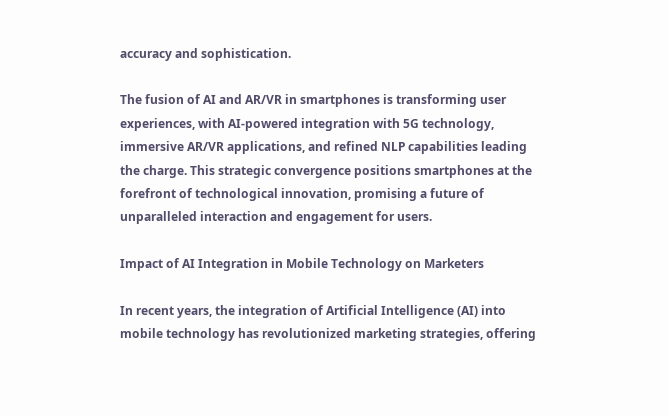accuracy and sophistication.

The fusion of AI and AR/VR in smartphones is transforming user experiences, with AI-powered integration with 5G technology, immersive AR/VR applications, and refined NLP capabilities leading the charge. This strategic convergence positions smartphones at the forefront of technological innovation, promising a future of unparalleled interaction and engagement for users.

Impact of AI Integration in Mobile Technology on Marketers

In recent years, the integration of Artificial Intelligence (AI) into mobile technology has revolutionized marketing strategies, offering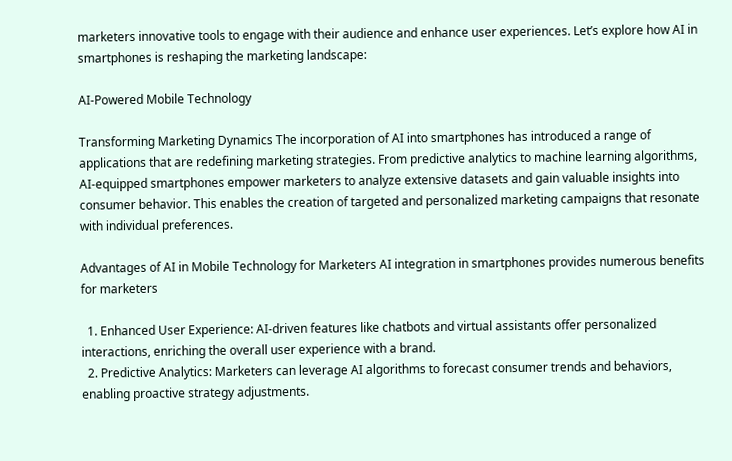marketers innovative tools to engage with their audience and enhance user experiences. Let’s explore how AI in smartphones is reshaping the marketing landscape:

AI-Powered Mobile Technology

Transforming Marketing Dynamics The incorporation of AI into smartphones has introduced a range of applications that are redefining marketing strategies. From predictive analytics to machine learning algorithms, AI-equipped smartphones empower marketers to analyze extensive datasets and gain valuable insights into consumer behavior. This enables the creation of targeted and personalized marketing campaigns that resonate with individual preferences.

Advantages of AI in Mobile Technology for Marketers AI integration in smartphones provides numerous benefits for marketers

  1. Enhanced User Experience: AI-driven features like chatbots and virtual assistants offer personalized interactions, enriching the overall user experience with a brand.
  2. Predictive Analytics: Marketers can leverage AI algorithms to forecast consumer trends and behaviors, enabling proactive strategy adjustments.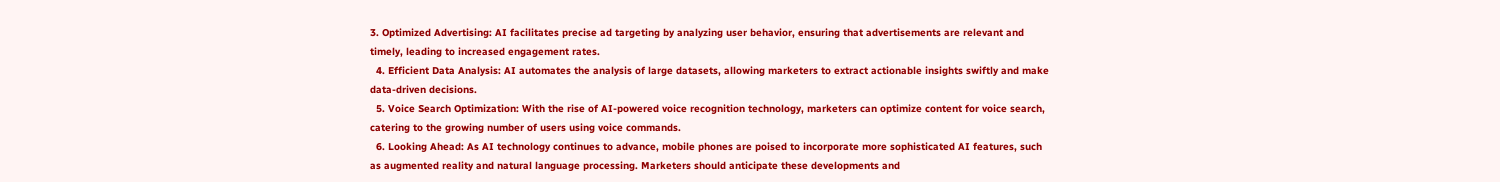3. Optimized Advertising: AI facilitates precise ad targeting by analyzing user behavior, ensuring that advertisements are relevant and timely, leading to increased engagement rates.
  4. Efficient Data Analysis: AI automates the analysis of large datasets, allowing marketers to extract actionable insights swiftly and make data-driven decisions.
  5. Voice Search Optimization: With the rise of AI-powered voice recognition technology, marketers can optimize content for voice search, catering to the growing number of users using voice commands.
  6. Looking Ahead: As AI technology continues to advance, mobile phones are poised to incorporate more sophisticated AI features, such as augmented reality and natural language processing. Marketers should anticipate these developments and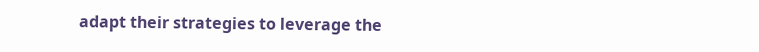adapt their strategies to leverage the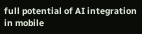full potential of AI integration in mobile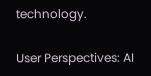technology.

User Perspectives: AI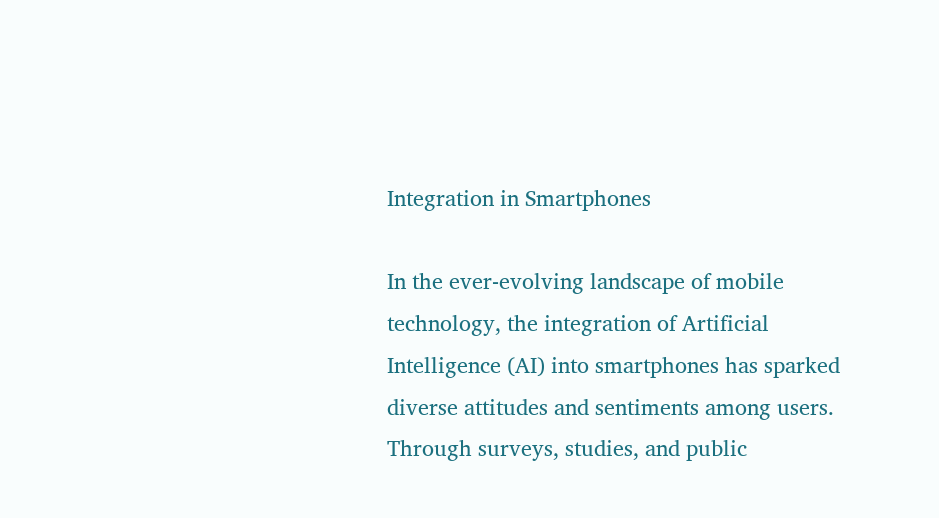Integration in Smartphones

In the ever-evolving landscape of mobile technology, the integration of Artificial Intelligence (AI) into smartphones has sparked diverse attitudes and sentiments among users. Through surveys, studies, and public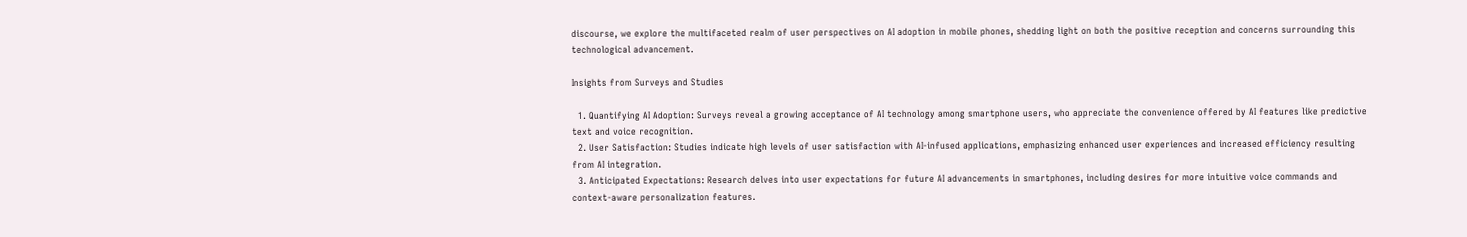discourse, we explore the multifaceted realm of user perspectives on AI adoption in mobile phones, shedding light on both the positive reception and concerns surrounding this technological advancement.

Insights from Surveys and Studies

  1. Quantifying AI Adoption: Surveys reveal a growing acceptance of AI technology among smartphone users, who appreciate the convenience offered by AI features like predictive text and voice recognition.
  2. User Satisfaction: Studies indicate high levels of user satisfaction with AI-infused applications, emphasizing enhanced user experiences and increased efficiency resulting from AI integration.
  3. Anticipated Expectations: Research delves into user expectations for future AI advancements in smartphones, including desires for more intuitive voice commands and context-aware personalization features.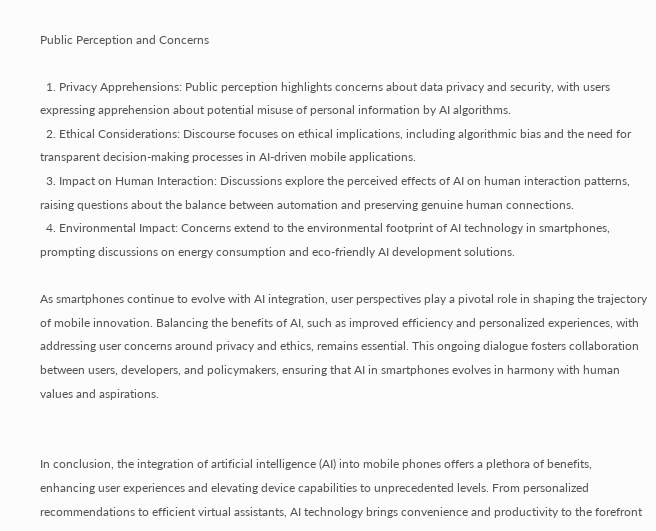Public Perception and Concerns

  1. Privacy Apprehensions: Public perception highlights concerns about data privacy and security, with users expressing apprehension about potential misuse of personal information by AI algorithms.
  2. Ethical Considerations: Discourse focuses on ethical implications, including algorithmic bias and the need for transparent decision-making processes in AI-driven mobile applications.
  3. Impact on Human Interaction: Discussions explore the perceived effects of AI on human interaction patterns, raising questions about the balance between automation and preserving genuine human connections.
  4. Environmental Impact: Concerns extend to the environmental footprint of AI technology in smartphones, prompting discussions on energy consumption and eco-friendly AI development solutions.

As smartphones continue to evolve with AI integration, user perspectives play a pivotal role in shaping the trajectory of mobile innovation. Balancing the benefits of AI, such as improved efficiency and personalized experiences, with addressing user concerns around privacy and ethics, remains essential. This ongoing dialogue fosters collaboration between users, developers, and policymakers, ensuring that AI in smartphones evolves in harmony with human values and aspirations.


In conclusion, the integration of artificial intelligence (AI) into mobile phones offers a plethora of benefits, enhancing user experiences and elevating device capabilities to unprecedented levels. From personalized recommendations to efficient virtual assistants, AI technology brings convenience and productivity to the forefront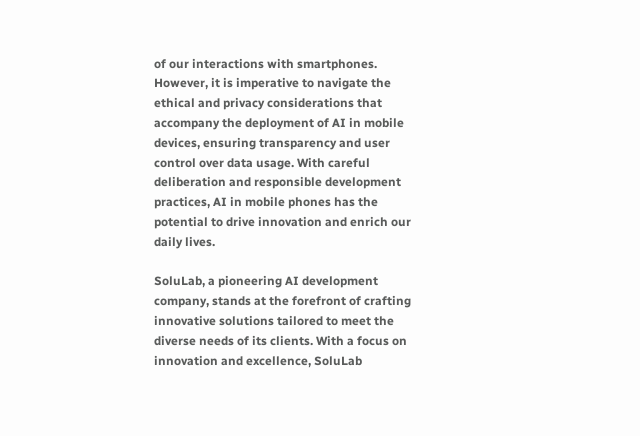of our interactions with smartphones. However, it is imperative to navigate the ethical and privacy considerations that accompany the deployment of AI in mobile devices, ensuring transparency and user control over data usage. With careful deliberation and responsible development practices, AI in mobile phones has the potential to drive innovation and enrich our daily lives.

SoluLab, a pioneering AI development company, stands at the forefront of crafting innovative solutions tailored to meet the diverse needs of its clients. With a focus on innovation and excellence, SoluLab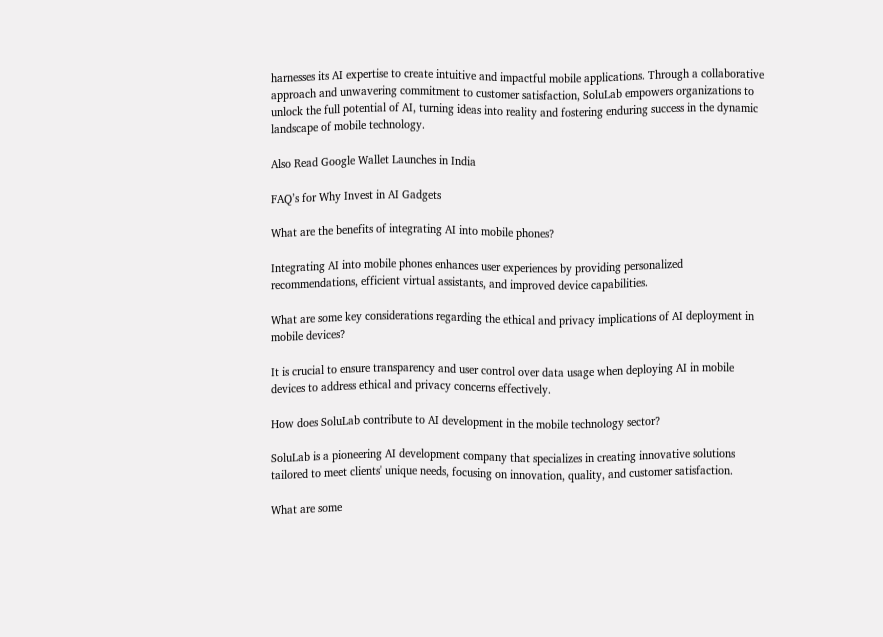harnesses its AI expertise to create intuitive and impactful mobile applications. Through a collaborative approach and unwavering commitment to customer satisfaction, SoluLab empowers organizations to unlock the full potential of AI, turning ideas into reality and fostering enduring success in the dynamic landscape of mobile technology.

Also Read Google Wallet Launches in India

FAQ’s for Why Invest in AI Gadgets

What are the benefits of integrating AI into mobile phones?

Integrating AI into mobile phones enhances user experiences by providing personalized recommendations, efficient virtual assistants, and improved device capabilities.

What are some key considerations regarding the ethical and privacy implications of AI deployment in mobile devices?

It is crucial to ensure transparency and user control over data usage when deploying AI in mobile devices to address ethical and privacy concerns effectively.

How does SoluLab contribute to AI development in the mobile technology sector?

SoluLab is a pioneering AI development company that specializes in creating innovative solutions tailored to meet clients' unique needs, focusing on innovation, quality, and customer satisfaction.

What are some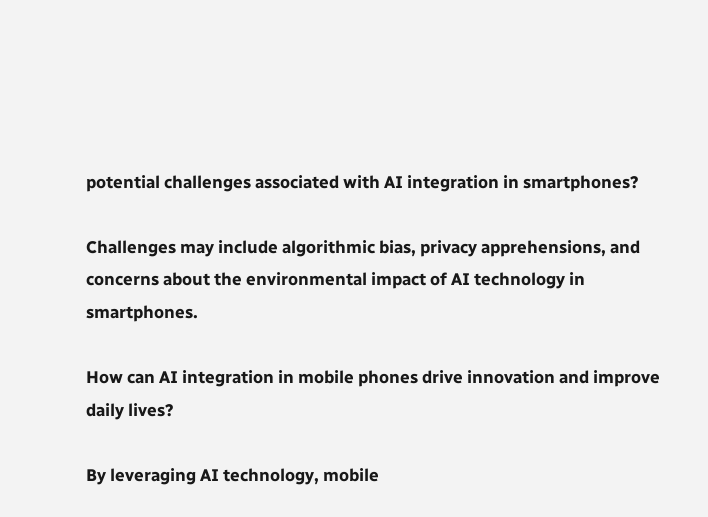potential challenges associated with AI integration in smartphones?

Challenges may include algorithmic bias, privacy apprehensions, and concerns about the environmental impact of AI technology in smartphones.

How can AI integration in mobile phones drive innovation and improve daily lives?

By leveraging AI technology, mobile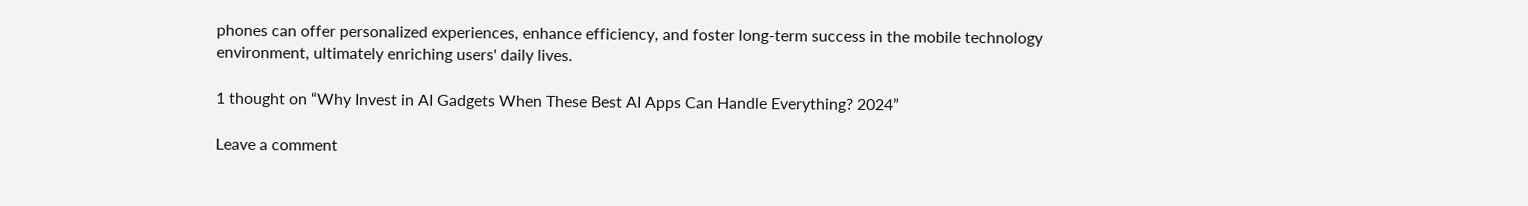phones can offer personalized experiences, enhance efficiency, and foster long-term success in the mobile technology environment, ultimately enriching users' daily lives.

1 thought on “Why Invest in AI Gadgets When These Best AI Apps Can Handle Everything? 2024”

Leave a comment